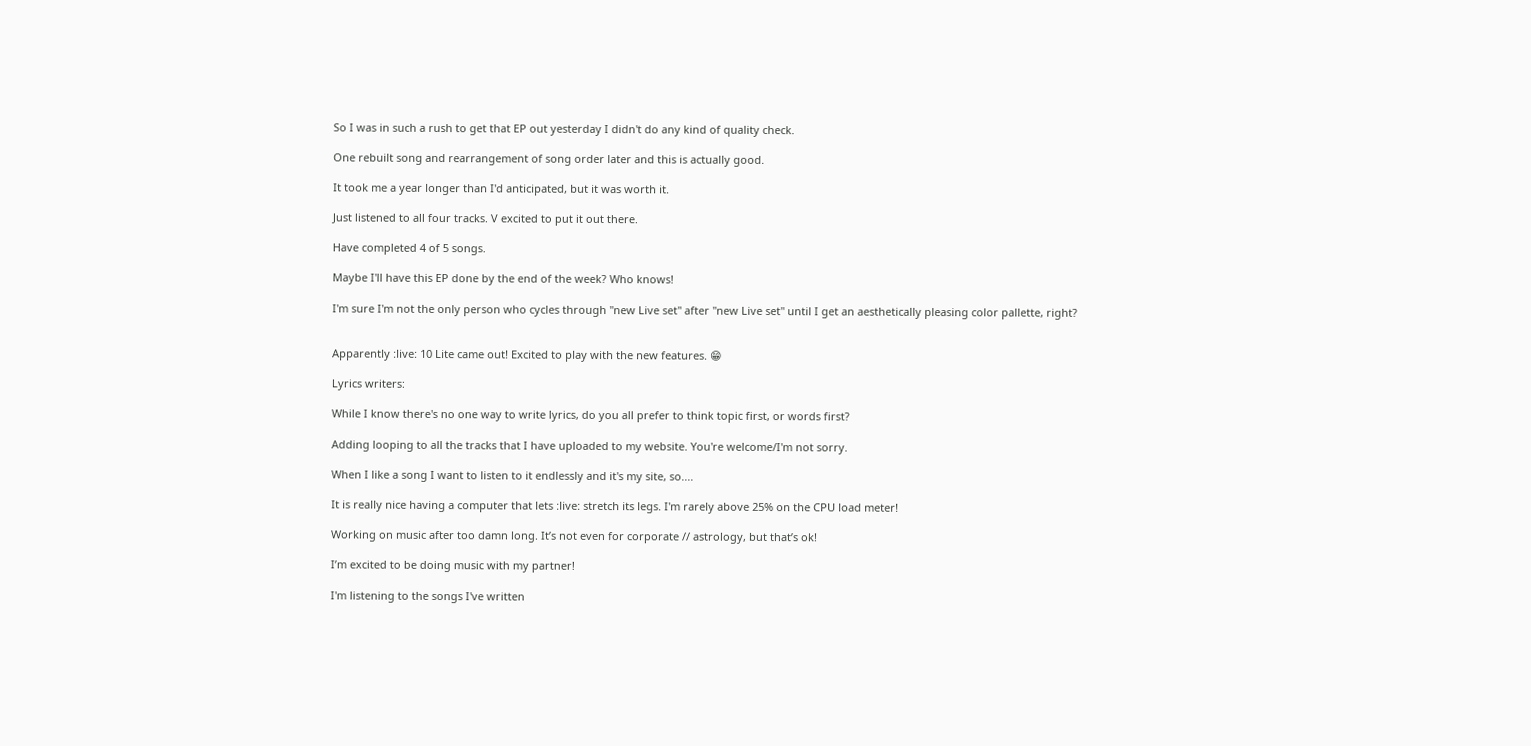So I was in such a rush to get that EP out yesterday I didn't do any kind of quality check.

One rebuilt song and rearrangement of song order later and this is actually good.

It took me a year longer than I'd anticipated, but it was worth it.

Just listened to all four tracks. V excited to put it out there.

Have completed 4 of 5 songs.

Maybe I'll have this EP done by the end of the week? Who knows!

I'm sure I'm not the only person who cycles through "new Live set" after "new Live set" until I get an aesthetically pleasing color pallette, right?


Apparently :live: 10 Lite came out! Excited to play with the new features. 😁

Lyrics writers:

While I know there's no one way to write lyrics, do you all prefer to think topic first, or words first?

Adding looping to all the tracks that I have uploaded to my website. You're welcome/I'm not sorry.

When I like a song I want to listen to it endlessly and it's my site, so....

It is really nice having a computer that lets :live: stretch its legs. I'm rarely above 25% on the CPU load meter!

Working on music after too damn long. It’s not even for corporate // astrology, but that’s ok!

I’m excited to be doing music with my partner!

I'm listening to the songs I've written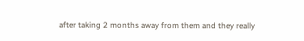after taking 2 months away from them and they really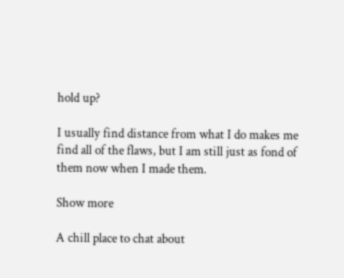hold up?

I usually find distance from what I do makes me find all of the flaws, but I am still just as fond of them now when I made them.

Show more

A chill place to chat about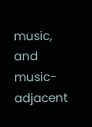music, and music-adjacent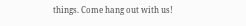things. Come hang out with us!